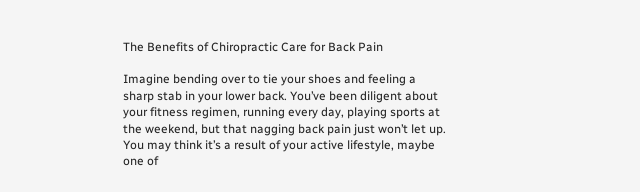The Benefits of Chiropractic Care for Back Pain

Imagine bending over to tie your shoes and feeling a sharp stab in your lower back. You’ve been diligent about your fitness regimen, running every day, playing sports at the weekend, but that nagging back pain just won’t let up. You may think it’s a result of your active lifestyle, maybe one of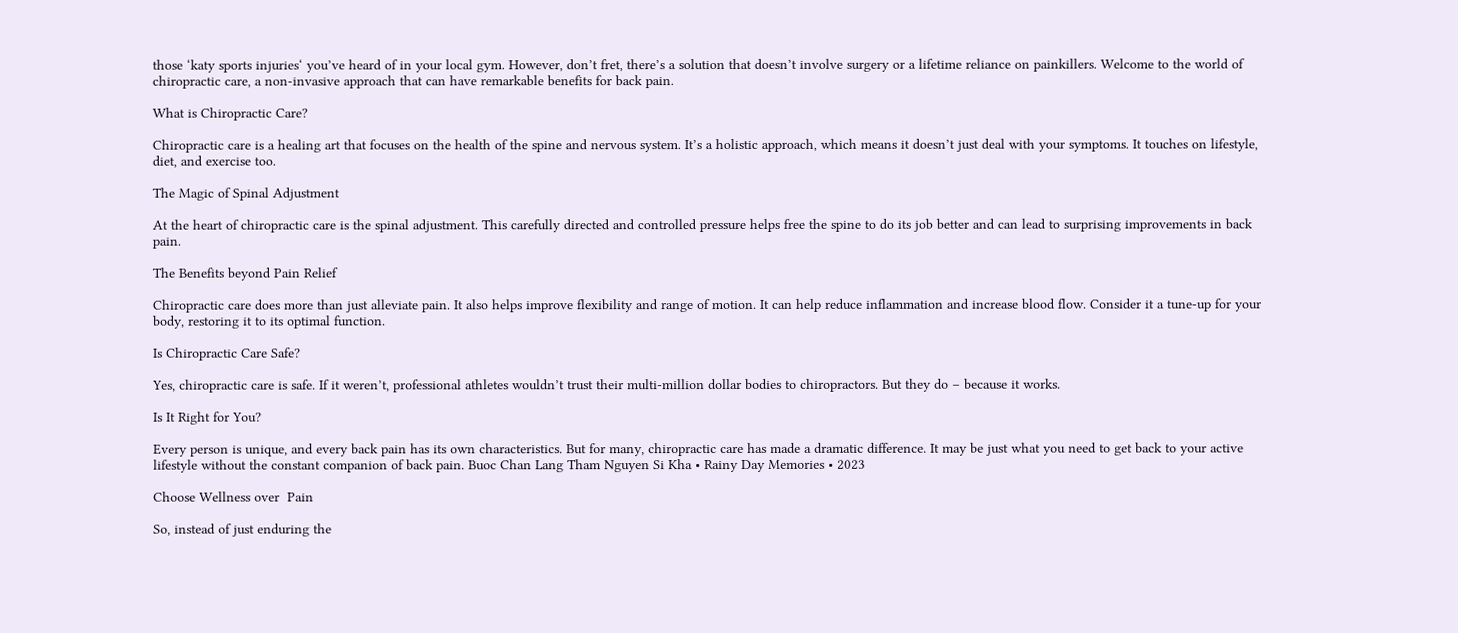those ‘katy sports injuries‘ you’ve heard of in your local gym. However, don’t fret, there’s a solution that doesn’t involve surgery or a lifetime reliance on painkillers. Welcome to the world of chiropractic care, a non-invasive approach that can have remarkable benefits for back pain.

What is Chiropractic Care?

Chiropractic care is a healing art that focuses on the health of the spine and nervous system. It’s a holistic approach, which means it doesn’t just deal with your symptoms. It touches on lifestyle, diet, and exercise too.

The Magic of Spinal Adjustment

At the heart of chiropractic care is the spinal adjustment. This carefully directed and controlled pressure helps free the spine to do its job better and can lead to surprising improvements in back pain.

The Benefits beyond Pain Relief

Chiropractic care does more than just alleviate pain. It also helps improve flexibility and range of motion. It can help reduce inflammation and increase blood flow. Consider it a tune-up for your body, restoring it to its optimal function.

Is Chiropractic Care Safe?

Yes, chiropractic care is safe. If it weren’t, professional athletes wouldn’t trust their multi-million dollar bodies to chiropractors. But they do – because it works.

Is It Right for You?

Every person is unique, and every back pain has its own characteristics. But for many, chiropractic care has made a dramatic difference. It may be just what you need to get back to your active lifestyle without the constant companion of back pain. Buoc Chan Lang Tham Nguyen Si Kha • Rainy Day Memories • 2023

Choose Wellness over  Pain

So, instead of just enduring the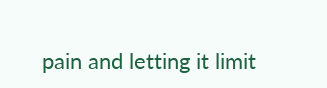pain and letting it limit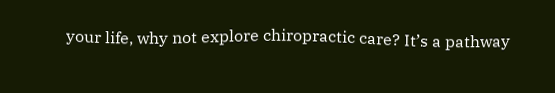your life, why not explore chiropractic care? It’s a pathway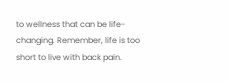to wellness that can be life-changing. Remember, life is too short to live with back pain.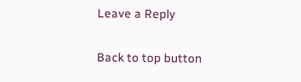Leave a Reply

Back to top button